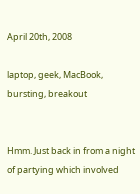April 20th, 2008

laptop, geek, MacBook, bursting, breakout


Hmm. Just back in from a night of partying which involved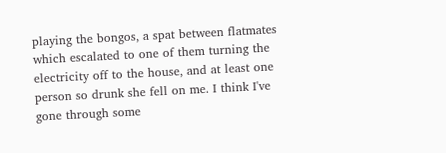playing the bongos, a spat between flatmates which escalated to one of them turning the electricity off to the house, and at least one person so drunk she fell on me. I think I've gone through some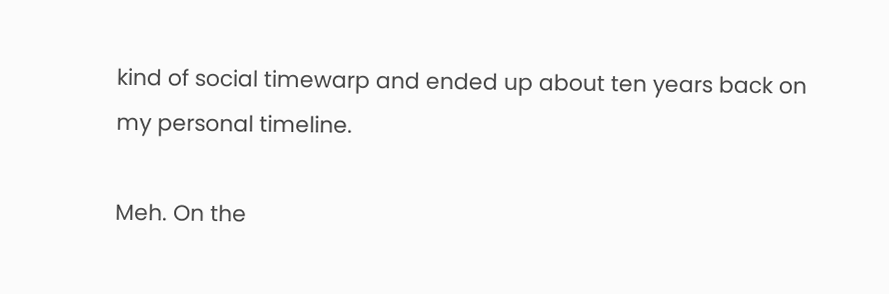kind of social timewarp and ended up about ten years back on my personal timeline.

Meh. On the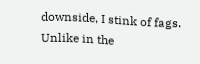downside, I stink of fags. Unlike in the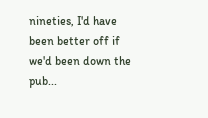nineties, I'd have been better off if we'd been down the pub...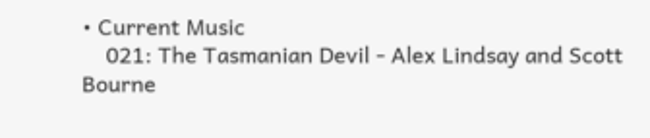• Current Music
    021: The Tasmanian Devil - Alex Lindsay and Scott Bourne